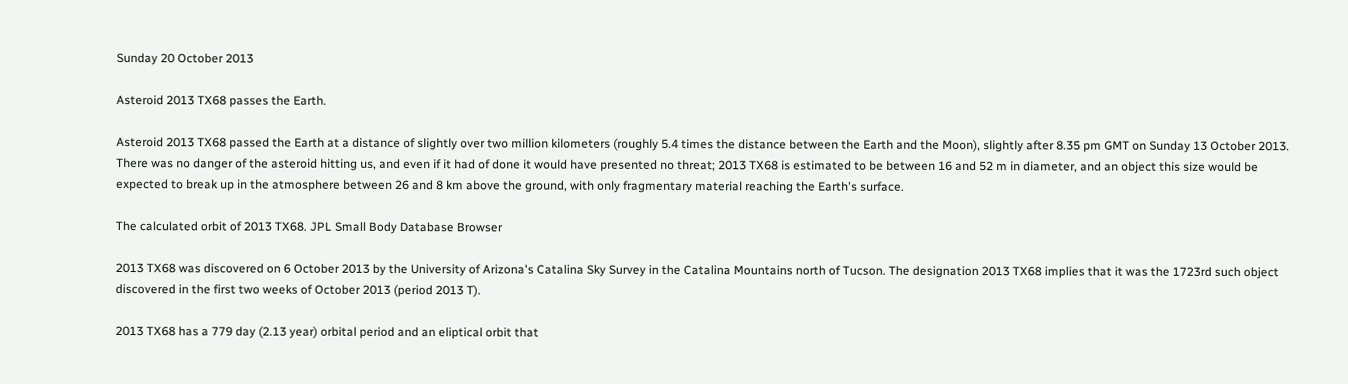Sunday 20 October 2013

Asteroid 2013 TX68 passes the Earth.

Asteroid 2013 TX68 passed the Earth at a distance of slightly over two million kilometers (roughly 5.4 times the distance between the Earth and the Moon), slightly after 8.35 pm GMT on Sunday 13 October 2013. There was no danger of the asteroid hitting us, and even if it had of done it would have presented no threat; 2013 TX68 is estimated to be between 16 and 52 m in diameter, and an object this size would be expected to break up in the atmosphere between 26 and 8 km above the ground, with only fragmentary material reaching the Earth's surface.

The calculated orbit of 2013 TX68. JPL Small Body Database Browser

2013 TX68 was discovered on 6 October 2013 by the University of Arizona's Catalina Sky Survey in the Catalina Mountains north of Tucson. The designation 2013 TX68 implies that it was the 1723rd such object discovered in the first two weeks of October 2013 (period 2013 T).

2013 TX68 has a 779 day (2.13 year) orbital period and an eliptical orbit that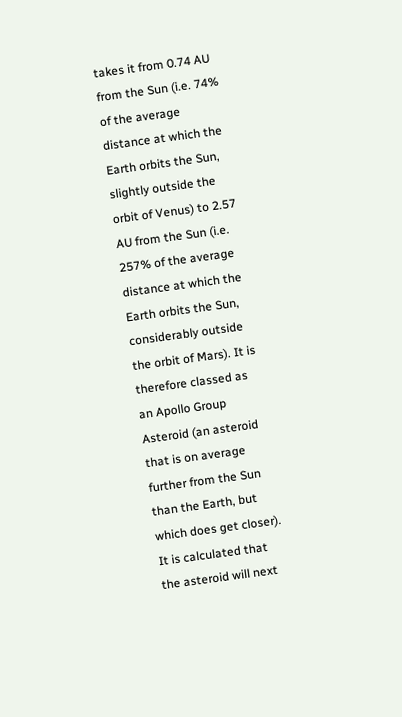takes it from 0.74 AU from the Sun (i.e. 74% of the average distance at which the Earth orbits the Sun, slightly outside the orbit of Venus) to 2.57 AU from the Sun (i.e. 257% of the average distance at which the Earth orbits the Sun, considerably outside the orbit of Mars). It is therefore classed as an Apollo Group Asteroid (an asteroid that is on average further from the Sun than the Earth, but which does get closer). It is calculated that the asteroid will next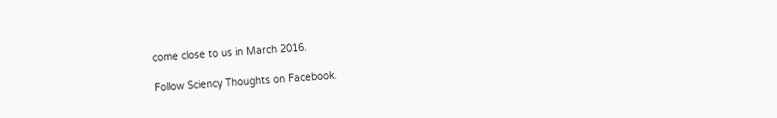come close to us in March 2016.

Follow Sciency Thoughts on Facebook.